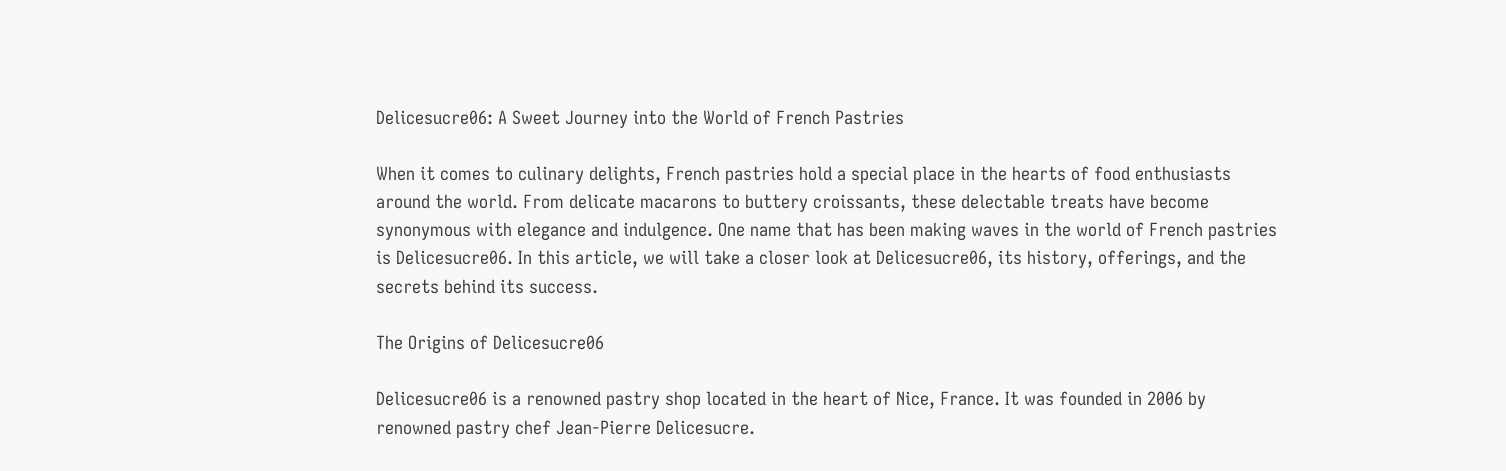Delicesucre06: A Sweet Journey into the World of French Pastries

When it comes to culinary delights, French pastries hold a special place in the hearts of food enthusiasts around the world. From delicate macarons to buttery croissants, these delectable treats have become synonymous with elegance and indulgence. One name that has been making waves in the world of French pastries is Delicesucre06. In this article, we will take a closer look at Delicesucre06, its history, offerings, and the secrets behind its success.

The Origins of Delicesucre06

Delicesucre06 is a renowned pastry shop located in the heart of Nice, France. It was founded in 2006 by renowned pastry chef Jean-Pierre Delicesucre.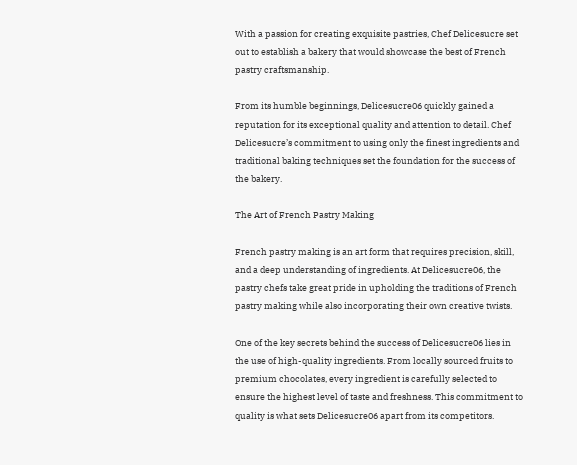With a passion for creating exquisite pastries, Chef Delicesucre set out to establish a bakery that would showcase the best of French pastry craftsmanship.

From its humble beginnings, Delicesucre06 quickly gained a reputation for its exceptional quality and attention to detail. Chef Delicesucre’s commitment to using only the finest ingredients and traditional baking techniques set the foundation for the success of the bakery.

The Art of French Pastry Making

French pastry making is an art form that requires precision, skill, and a deep understanding of ingredients. At Delicesucre06, the pastry chefs take great pride in upholding the traditions of French pastry making while also incorporating their own creative twists.

One of the key secrets behind the success of Delicesucre06 lies in the use of high-quality ingredients. From locally sourced fruits to premium chocolates, every ingredient is carefully selected to ensure the highest level of taste and freshness. This commitment to quality is what sets Delicesucre06 apart from its competitors.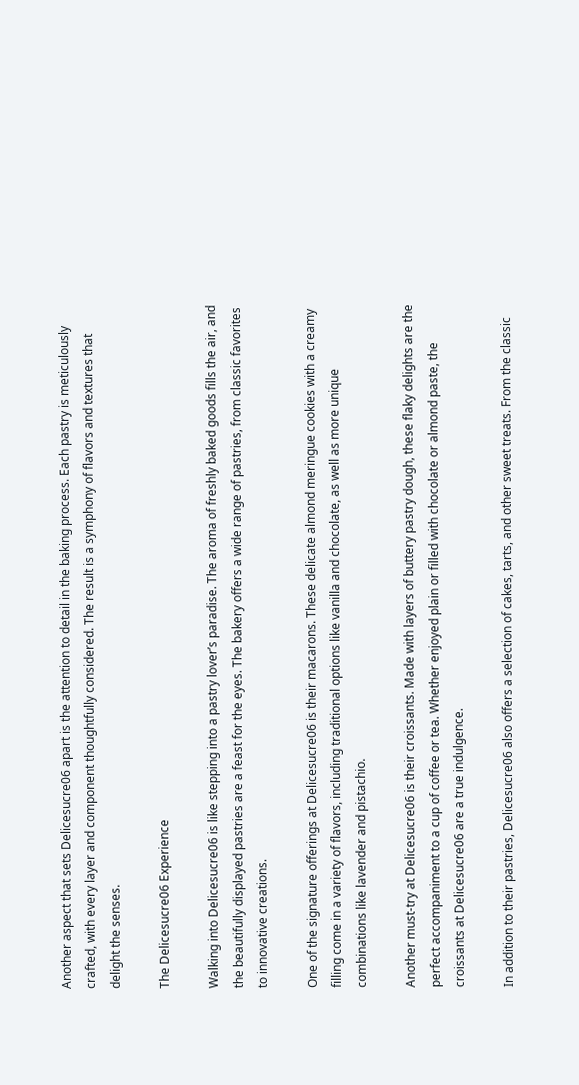Another aspect that sets Delicesucre06 apart is the attention to detail in the baking process. Each pastry is meticulously crafted, with every layer and component thoughtfully considered. The result is a symphony of flavors and textures that delight the senses.

The Delicesucre06 Experience

Walking into Delicesucre06 is like stepping into a pastry lover’s paradise. The aroma of freshly baked goods fills the air, and the beautifully displayed pastries are a feast for the eyes. The bakery offers a wide range of pastries, from classic favorites to innovative creations.

One of the signature offerings at Delicesucre06 is their macarons. These delicate almond meringue cookies with a creamy filling come in a variety of flavors, including traditional options like vanilla and chocolate, as well as more unique combinations like lavender and pistachio.

Another must-try at Delicesucre06 is their croissants. Made with layers of buttery pastry dough, these flaky delights are the perfect accompaniment to a cup of coffee or tea. Whether enjoyed plain or filled with chocolate or almond paste, the croissants at Delicesucre06 are a true indulgence.

In addition to their pastries, Delicesucre06 also offers a selection of cakes, tarts, and other sweet treats. From the classic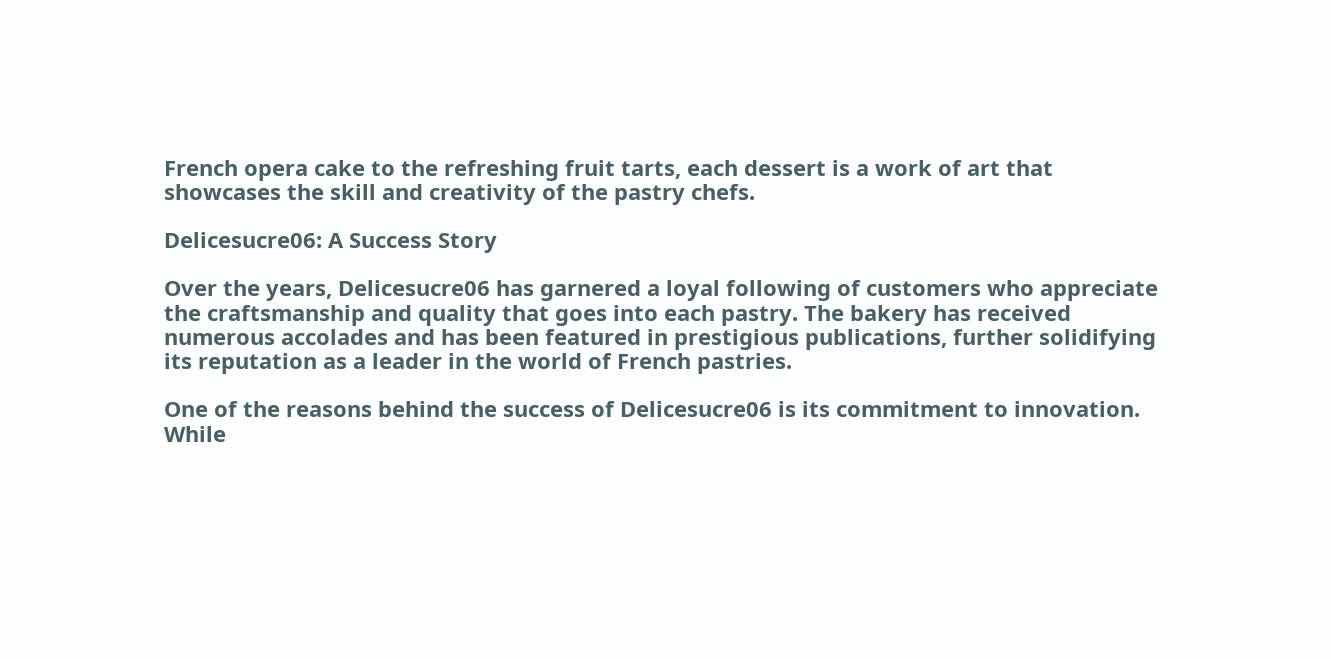French opera cake to the refreshing fruit tarts, each dessert is a work of art that showcases the skill and creativity of the pastry chefs.

Delicesucre06: A Success Story

Over the years, Delicesucre06 has garnered a loyal following of customers who appreciate the craftsmanship and quality that goes into each pastry. The bakery has received numerous accolades and has been featured in prestigious publications, further solidifying its reputation as a leader in the world of French pastries.

One of the reasons behind the success of Delicesucre06 is its commitment to innovation. While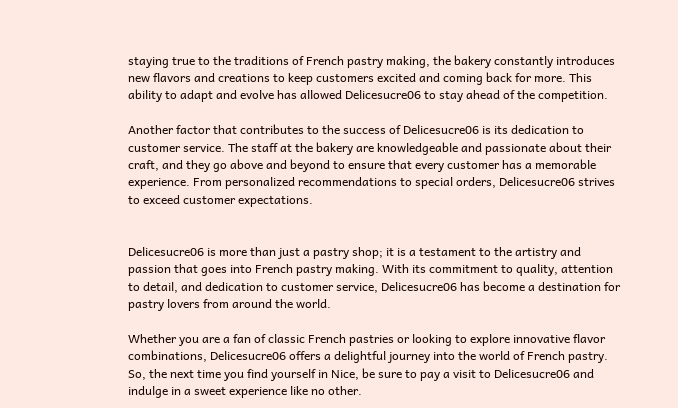staying true to the traditions of French pastry making, the bakery constantly introduces new flavors and creations to keep customers excited and coming back for more. This ability to adapt and evolve has allowed Delicesucre06 to stay ahead of the competition.

Another factor that contributes to the success of Delicesucre06 is its dedication to customer service. The staff at the bakery are knowledgeable and passionate about their craft, and they go above and beyond to ensure that every customer has a memorable experience. From personalized recommendations to special orders, Delicesucre06 strives to exceed customer expectations.


Delicesucre06 is more than just a pastry shop; it is a testament to the artistry and passion that goes into French pastry making. With its commitment to quality, attention to detail, and dedication to customer service, Delicesucre06 has become a destination for pastry lovers from around the world.

Whether you are a fan of classic French pastries or looking to explore innovative flavor combinations, Delicesucre06 offers a delightful journey into the world of French pastry. So, the next time you find yourself in Nice, be sure to pay a visit to Delicesucre06 and indulge in a sweet experience like no other.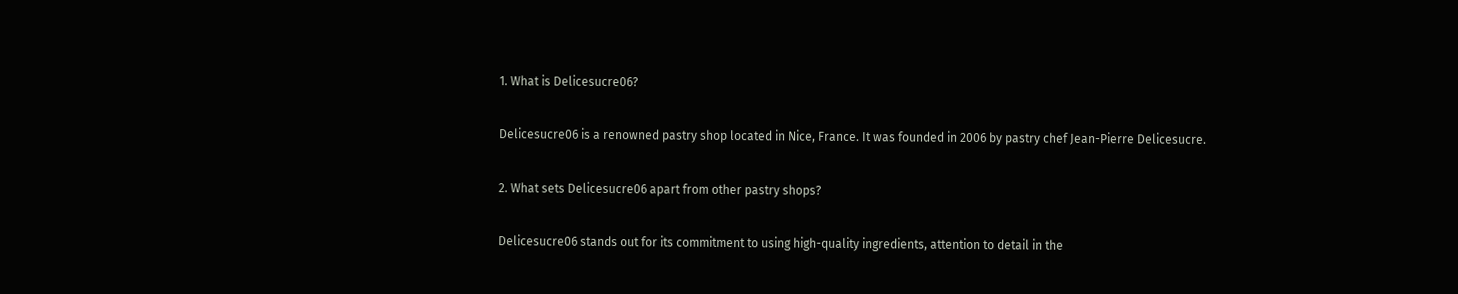1. What is Delicesucre06?

Delicesucre06 is a renowned pastry shop located in Nice, France. It was founded in 2006 by pastry chef Jean-Pierre Delicesucre.

2. What sets Delicesucre06 apart from other pastry shops?

Delicesucre06 stands out for its commitment to using high-quality ingredients, attention to detail in the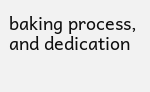baking process, and dedication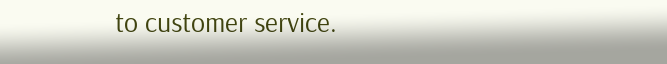to customer service.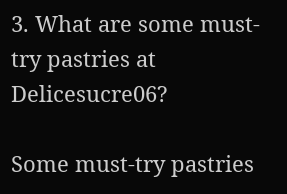3. What are some must-try pastries at Delicesucre06?

Some must-try pastries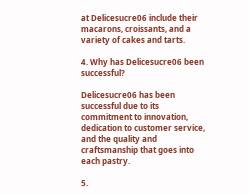at Delicesucre06 include their macarons, croissants, and a variety of cakes and tarts.

4. Why has Delicesucre06 been successful?

Delicesucre06 has been successful due to its commitment to innovation, dedication to customer service, and the quality and craftsmanship that goes into each pastry.

5.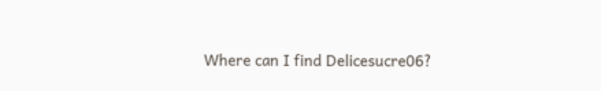Where can I find Delicesucre06?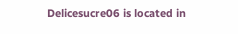Delicesucre06 is located in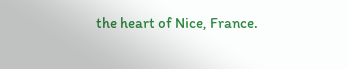the heart of Nice, France.